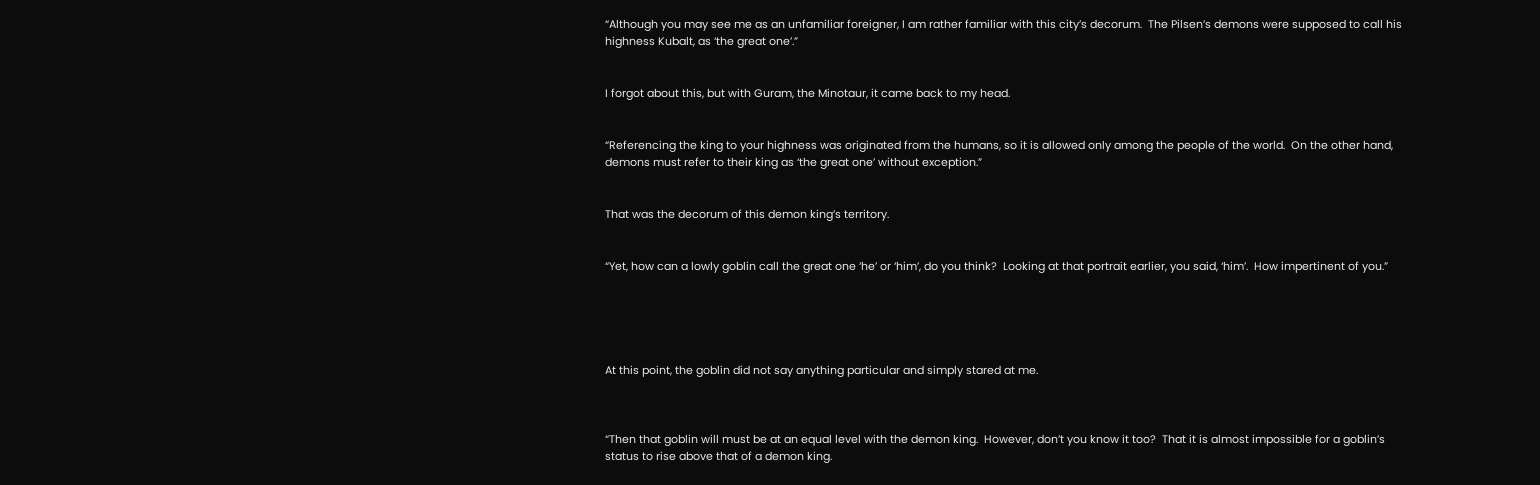“Although you may see me as an unfamiliar foreigner, I am rather familiar with this city’s decorum.  The Pilsen’s demons were supposed to call his highness Kubalt, as ‘the great one’.”


I forgot about this, but with Guram, the Minotaur, it came back to my head.


“Referencing the king to your highness was originated from the humans, so it is allowed only among the people of the world.  On the other hand, demons must refer to their king as ‘the great one’ without exception.”


That was the decorum of this demon king’s territory.


“Yet, how can a lowly goblin call the great one ‘he’ or ‘him’, do you think?  Looking at that portrait earlier, you said, ‘him’.  How impertinent of you.”





At this point, the goblin did not say anything particular and simply stared at me.



“Then that goblin will must be at an equal level with the demon king.  However, don’t you know it too?  That it is almost impossible for a goblin’s status to rise above that of a demon king.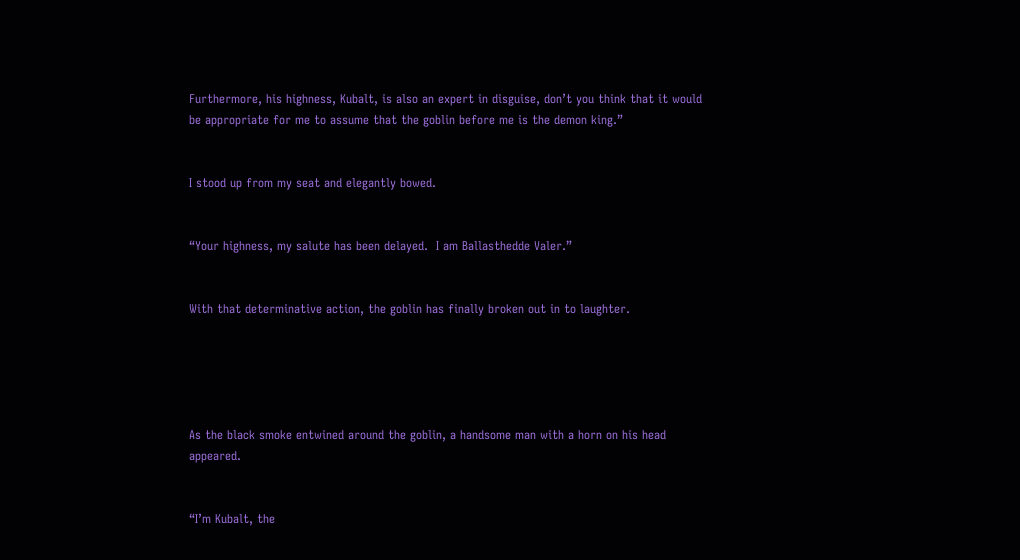Furthermore, his highness, Kubalt, is also an expert in disguise, don’t you think that it would be appropriate for me to assume that the goblin before me is the demon king.”


I stood up from my seat and elegantly bowed.


“Your highness, my salute has been delayed.  I am Ballasthedde Valer.”


With that determinative action, the goblin has finally broken out in to laughter.





As the black smoke entwined around the goblin, a handsome man with a horn on his head appeared.


“I’m Kubalt, the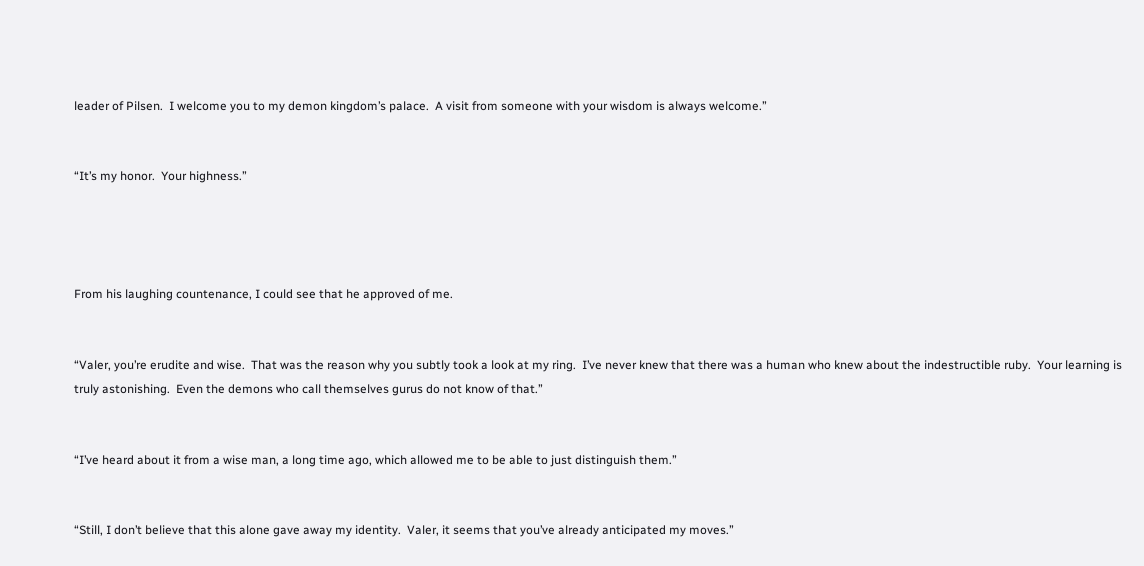leader of Pilsen.  I welcome you to my demon kingdom’s palace.  A visit from someone with your wisdom is always welcome.”


“It’s my honor.  Your highness.”




From his laughing countenance, I could see that he approved of me.


“Valer, you’re erudite and wise.  That was the reason why you subtly took a look at my ring.  I’ve never knew that there was a human who knew about the indestructible ruby.  Your learning is truly astonishing.  Even the demons who call themselves gurus do not know of that.”


“I’ve heard about it from a wise man, a long time ago, which allowed me to be able to just distinguish them.”


“Still, I don’t believe that this alone gave away my identity.  Valer, it seems that you’ve already anticipated my moves.”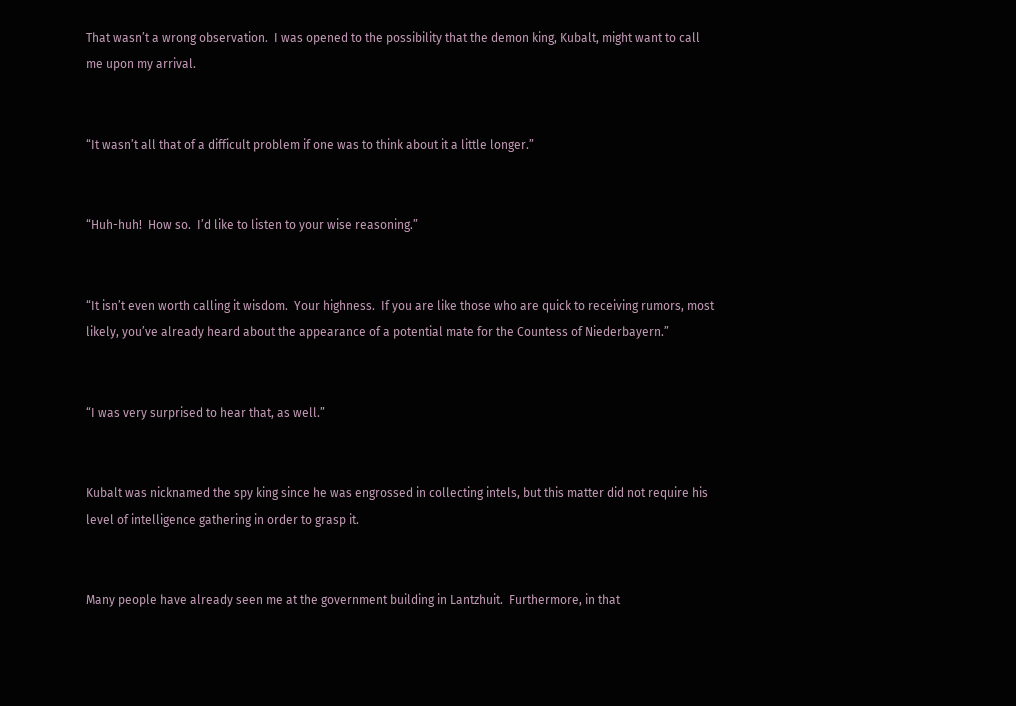That wasn’t a wrong observation.  I was opened to the possibility that the demon king, Kubalt, might want to call me upon my arrival.


“It wasn’t all that of a difficult problem if one was to think about it a little longer.”


“Huh-huh!  How so.  I’d like to listen to your wise reasoning.”


“It isn’t even worth calling it wisdom.  Your highness.  If you are like those who are quick to receiving rumors, most likely, you’ve already heard about the appearance of a potential mate for the Countess of Niederbayern.”


“I was very surprised to hear that, as well.”


Kubalt was nicknamed the spy king since he was engrossed in collecting intels, but this matter did not require his level of intelligence gathering in order to grasp it.


Many people have already seen me at the government building in Lantzhuit.  Furthermore, in that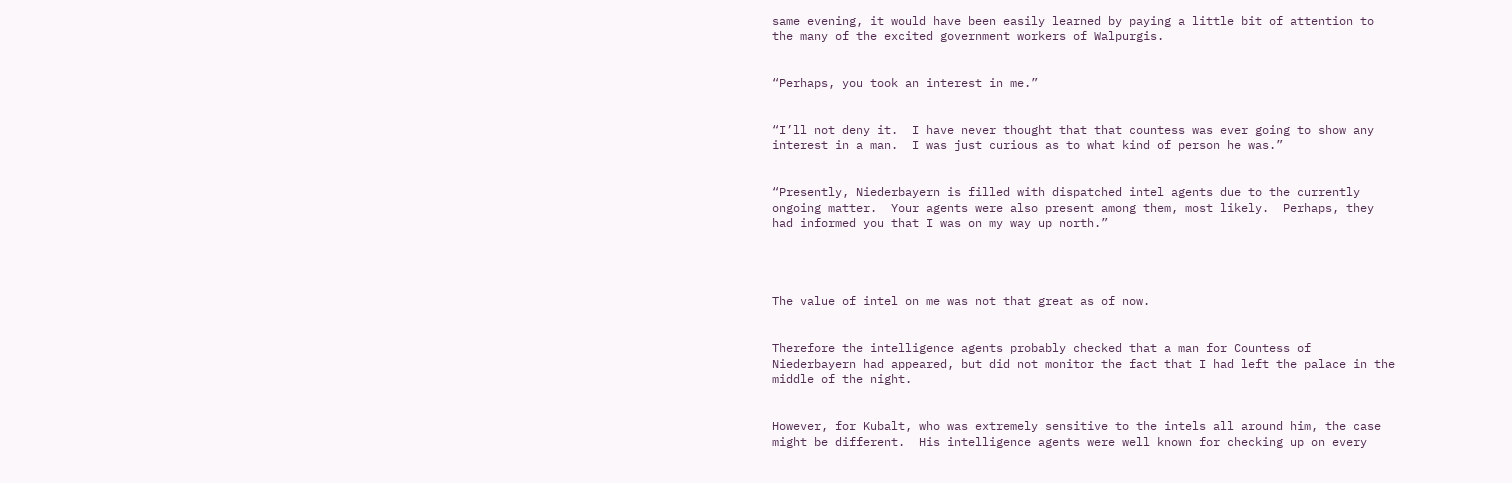same evening, it would have been easily learned by paying a little bit of attention to the many of the excited government workers of Walpurgis.


“Perhaps, you took an interest in me.”


“I’ll not deny it.  I have never thought that that countess was ever going to show any interest in a man.  I was just curious as to what kind of person he was.”


“Presently, Niederbayern is filled with dispatched intel agents due to the currently ongoing matter.  Your agents were also present among them, most likely.  Perhaps, they had informed you that I was on my way up north.”




The value of intel on me was not that great as of now.


Therefore the intelligence agents probably checked that a man for Countess of Niederbayern had appeared, but did not monitor the fact that I had left the palace in the middle of the night.


However, for Kubalt, who was extremely sensitive to the intels all around him, the case might be different.  His intelligence agents were well known for checking up on every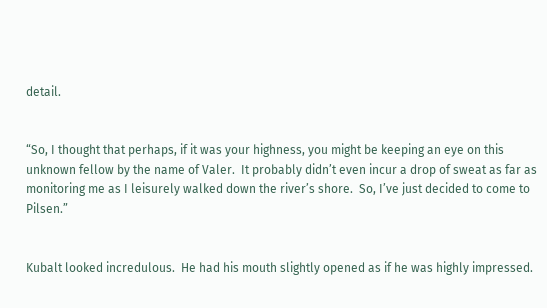detail.


“So, I thought that perhaps, if it was your highness, you might be keeping an eye on this unknown fellow by the name of Valer.  It probably didn’t even incur a drop of sweat as far as monitoring me as I leisurely walked down the river’s shore.  So, I’ve just decided to come to Pilsen.”


Kubalt looked incredulous.  He had his mouth slightly opened as if he was highly impressed.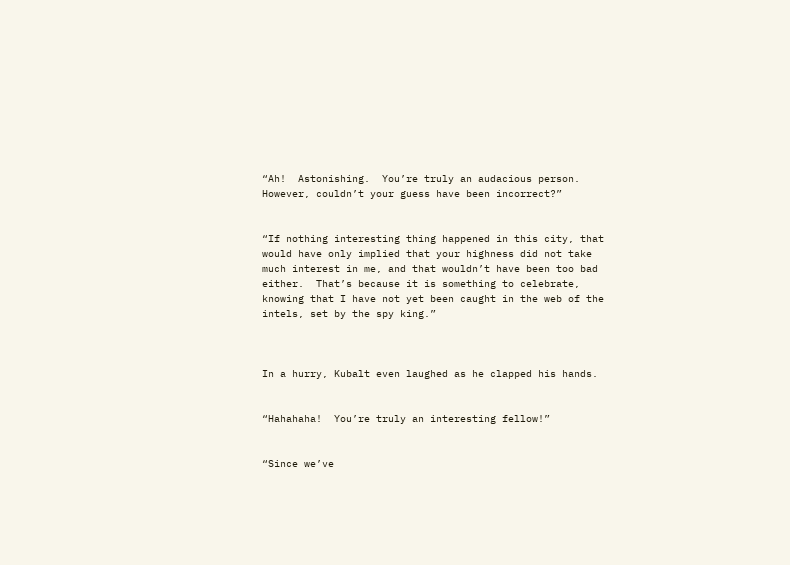“Ah!  Astonishing.  You’re truly an audacious person.  However, couldn’t your guess have been incorrect?”


“If nothing interesting thing happened in this city, that would have only implied that your highness did not take much interest in me, and that wouldn’t have been too bad either.  That’s because it is something to celebrate, knowing that I have not yet been caught in the web of the intels, set by the spy king.”



In a hurry, Kubalt even laughed as he clapped his hands.


“Hahahaha!  You’re truly an interesting fellow!”


“Since we’ve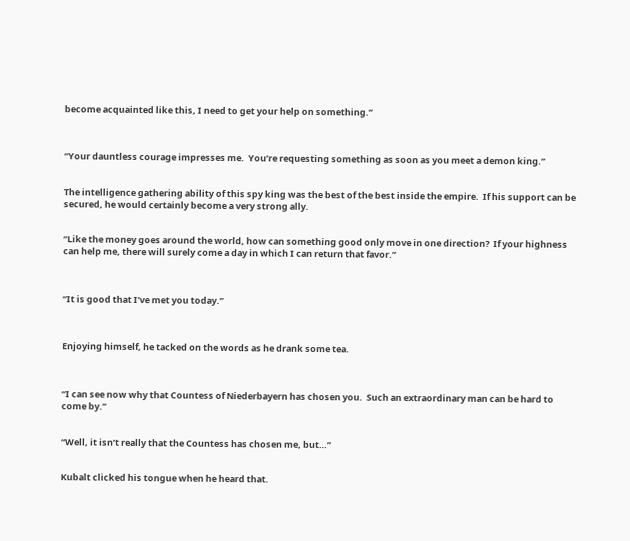become acquainted like this, I need to get your help on something.”



“Your dauntless courage impresses me.  You’re requesting something as soon as you meet a demon king.”


The intelligence gathering ability of this spy king was the best of the best inside the empire.  If his support can be secured, he would certainly become a very strong ally.


“Like the money goes around the world, how can something good only move in one direction?  If your highness can help me, there will surely come a day in which I can return that favor.”



“It is good that I’ve met you today.”



Enjoying himself, he tacked on the words as he drank some tea.



“I can see now why that Countess of Niederbayern has chosen you.  Such an extraordinary man can be hard to come by.”


“Well, it isn’t really that the Countess has chosen me, but…”


Kubalt clicked his tongue when he heard that.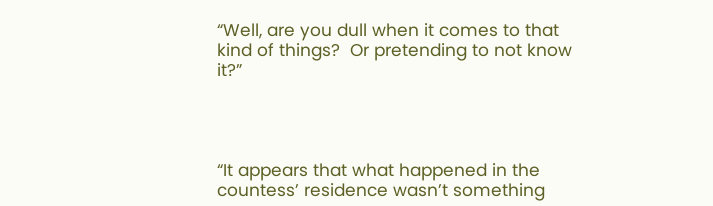“Well, are you dull when it comes to that kind of things?  Or pretending to not know it?”




“It appears that what happened in the countess’ residence wasn’t something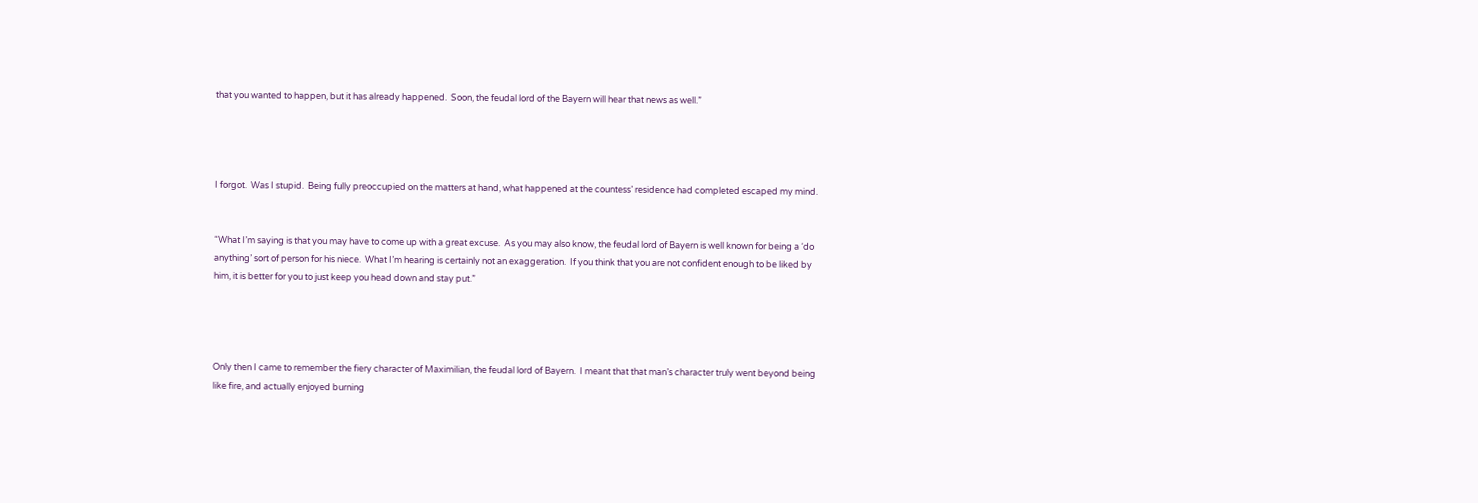that you wanted to happen, but it has already happened.  Soon, the feudal lord of the Bayern will hear that news as well.”




I forgot.  Was I stupid.  Being fully preoccupied on the matters at hand, what happened at the countess’ residence had completed escaped my mind.


“What I’m saying is that you may have to come up with a great excuse.  As you may also know, the feudal lord of Bayern is well known for being a ‘do anything’ sort of person for his niece.  What I’m hearing is certainly not an exaggeration.  If you think that you are not confident enough to be liked by him, it is better for you to just keep you head down and stay put.”




Only then I came to remember the fiery character of Maximilian, the feudal lord of Bayern.  I meant that that man’s character truly went beyond being like fire, and actually enjoyed burning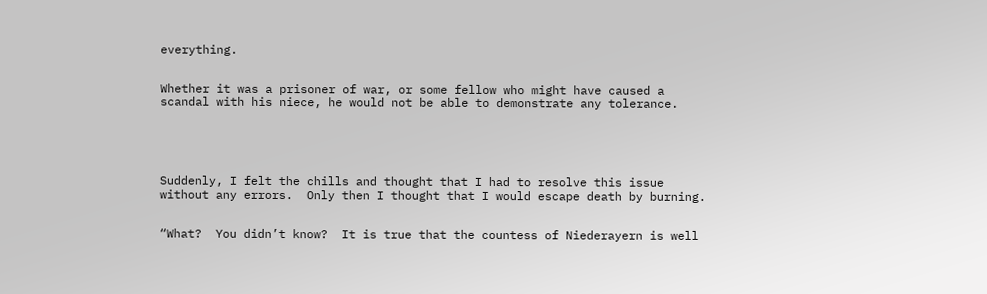everything.


Whether it was a prisoner of war, or some fellow who might have caused a scandal with his niece, he would not be able to demonstrate any tolerance.





Suddenly, I felt the chills and thought that I had to resolve this issue without any errors.  Only then I thought that I would escape death by burning.


“What?  You didn’t know?  It is true that the countess of Niederayern is well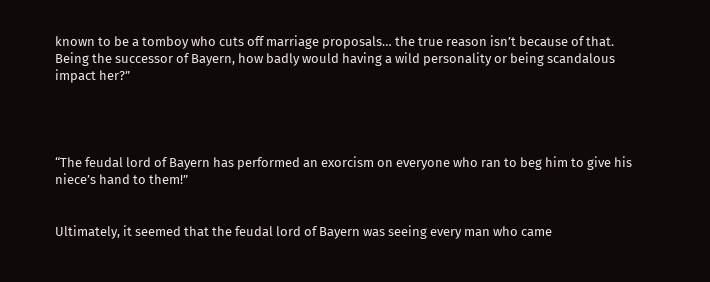known to be a tomboy who cuts off marriage proposals… the true reason isn’t because of that.  Being the successor of Bayern, how badly would having a wild personality or being scandalous impact her?”




“The feudal lord of Bayern has performed an exorcism on everyone who ran to beg him to give his niece’s hand to them!”


Ultimately, it seemed that the feudal lord of Bayern was seeing every man who came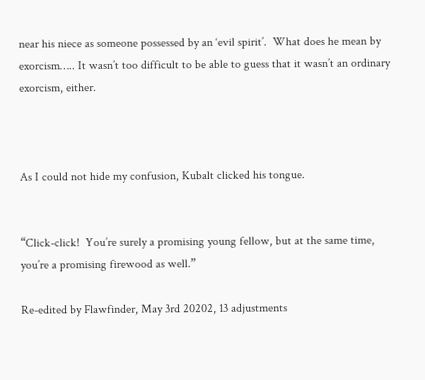near his niece as someone possessed by an ‘evil spirit’.  What does he mean by exorcism….. It wasn’t too difficult to be able to guess that it wasn’t an ordinary exorcism, either.



As I could not hide my confusion, Kubalt clicked his tongue.


“Click-click!  You’re surely a promising young fellow, but at the same time, you’re a promising firewood as well.”

Re-edited by Flawfinder, May 3rd 20202, 13 adjustments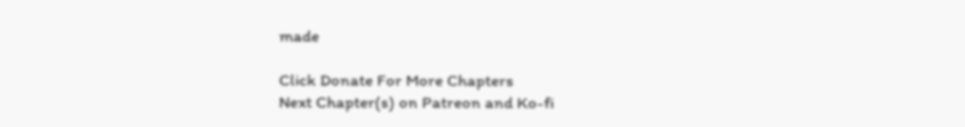made

Click Donate For More Chapters
Next Chapter(s) on Patreon and Ko-fi